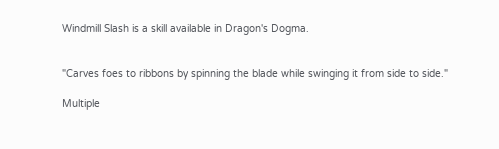Windmill Slash is a skill available in Dragon's Dogma.


"Carves foes to ribbons by spinning the blade while swinging it from side to side."

Multiple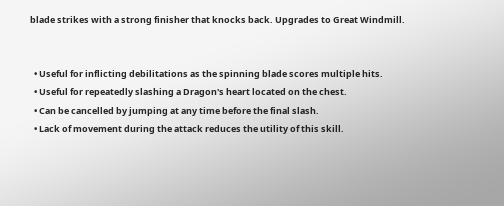blade strikes with a strong finisher that knocks back. Upgrades to Great Windmill.


  • Useful for inflicting debilitations as the spinning blade scores multiple hits.
  • Useful for repeatedly slashing a Dragon's heart located on the chest.
  • Can be cancelled by jumping at any time before the final slash.
  • Lack of movement during the attack reduces the utility of this skill.